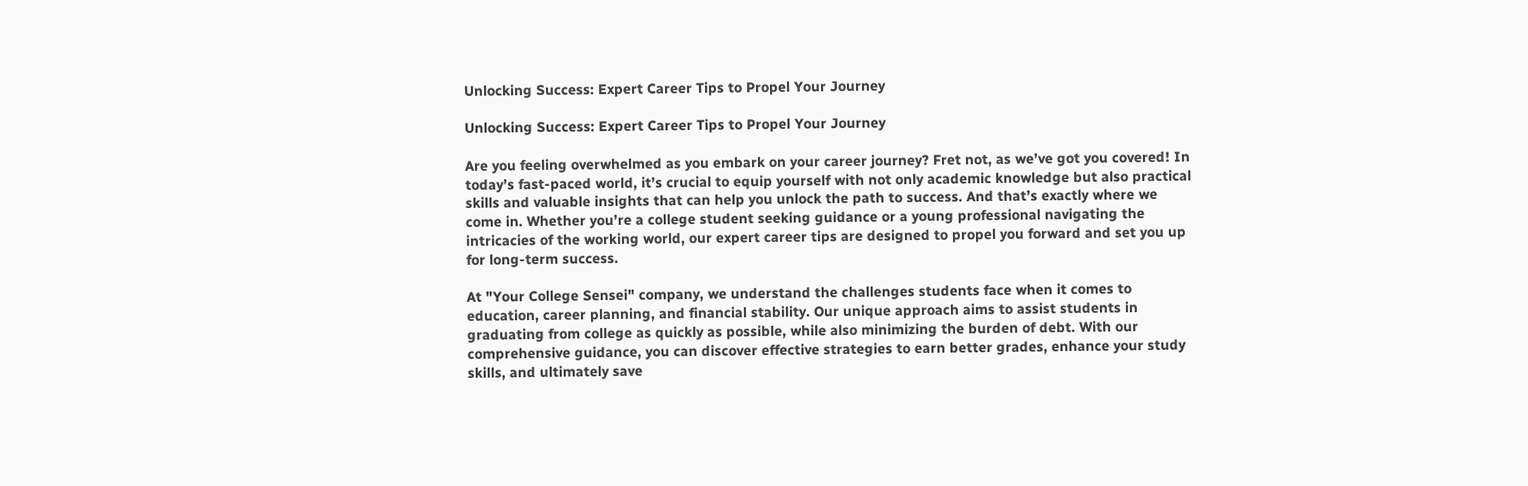Unlocking Success: Expert Career Tips to Propel Your Journey

Unlocking Success: Expert Career Tips to Propel Your Journey

Are you feeling overwhelmed as you embark on your career journey? Fret not, as we’ve got you covered! In today’s fast-paced world, it’s crucial to equip yourself with not only academic knowledge but also practical skills and valuable insights that can help you unlock the path to success. And that’s exactly where we come in. Whether you’re a college student seeking guidance or a young professional navigating the intricacies of the working world, our expert career tips are designed to propel you forward and set you up for long-term success.

At "Your College Sensei" company, we understand the challenges students face when it comes to education, career planning, and financial stability. Our unique approach aims to assist students in graduating from college as quickly as possible, while also minimizing the burden of debt. With our comprehensive guidance, you can discover effective strategies to earn better grades, enhance your study skills, and ultimately save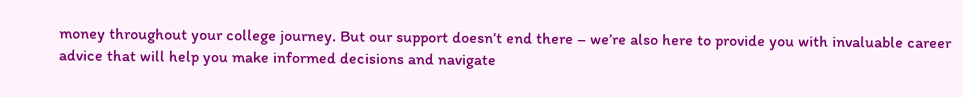money throughout your college journey. But our support doesn’t end there – we’re also here to provide you with invaluable career advice that will help you make informed decisions and navigate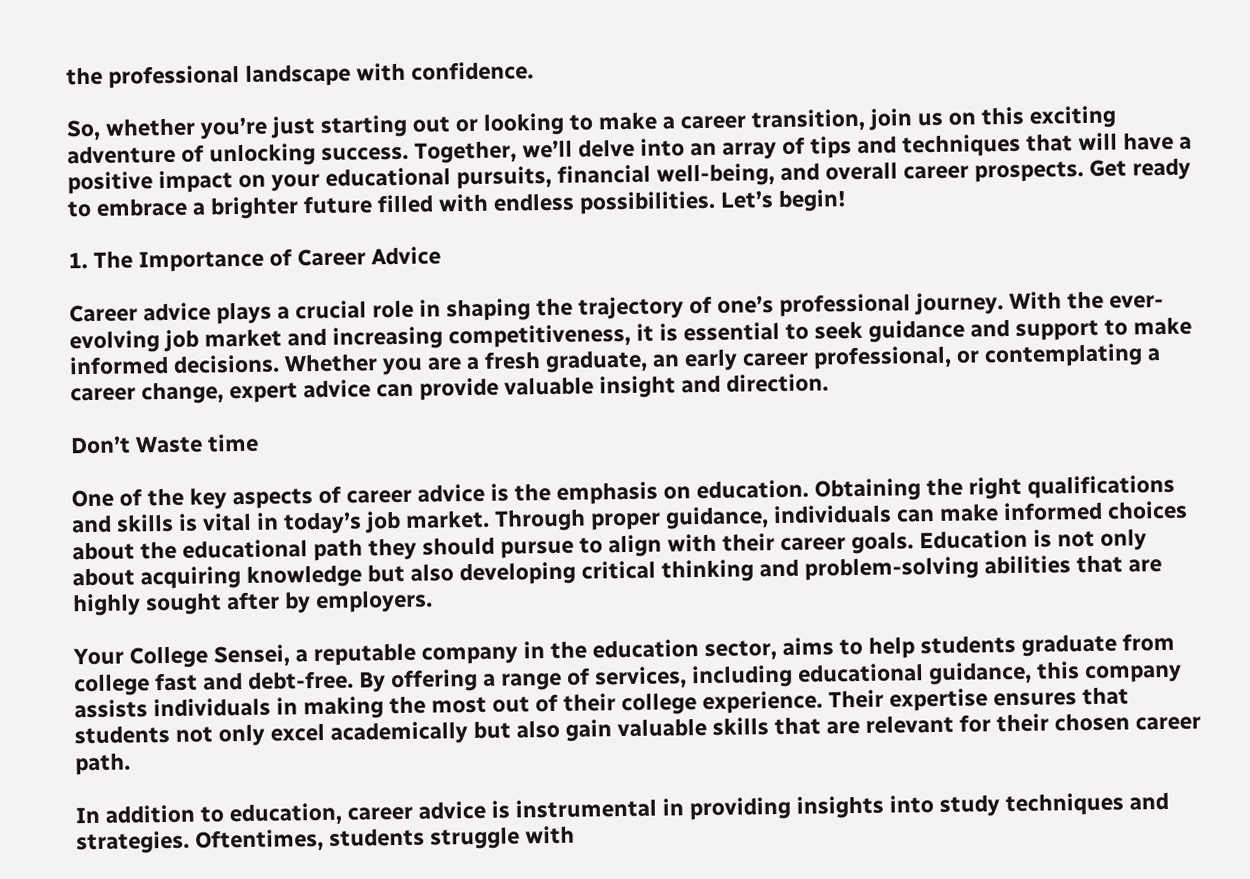the professional landscape with confidence.

So, whether you’re just starting out or looking to make a career transition, join us on this exciting adventure of unlocking success. Together, we’ll delve into an array of tips and techniques that will have a positive impact on your educational pursuits, financial well-being, and overall career prospects. Get ready to embrace a brighter future filled with endless possibilities. Let’s begin!

1. The Importance of Career Advice

Career advice plays a crucial role in shaping the trajectory of one’s professional journey. With the ever-evolving job market and increasing competitiveness, it is essential to seek guidance and support to make informed decisions. Whether you are a fresh graduate, an early career professional, or contemplating a career change, expert advice can provide valuable insight and direction.

Don’t Waste time

One of the key aspects of career advice is the emphasis on education. Obtaining the right qualifications and skills is vital in today’s job market. Through proper guidance, individuals can make informed choices about the educational path they should pursue to align with their career goals. Education is not only about acquiring knowledge but also developing critical thinking and problem-solving abilities that are highly sought after by employers.

Your College Sensei, a reputable company in the education sector, aims to help students graduate from college fast and debt-free. By offering a range of services, including educational guidance, this company assists individuals in making the most out of their college experience. Their expertise ensures that students not only excel academically but also gain valuable skills that are relevant for their chosen career path.

In addition to education, career advice is instrumental in providing insights into study techniques and strategies. Oftentimes, students struggle with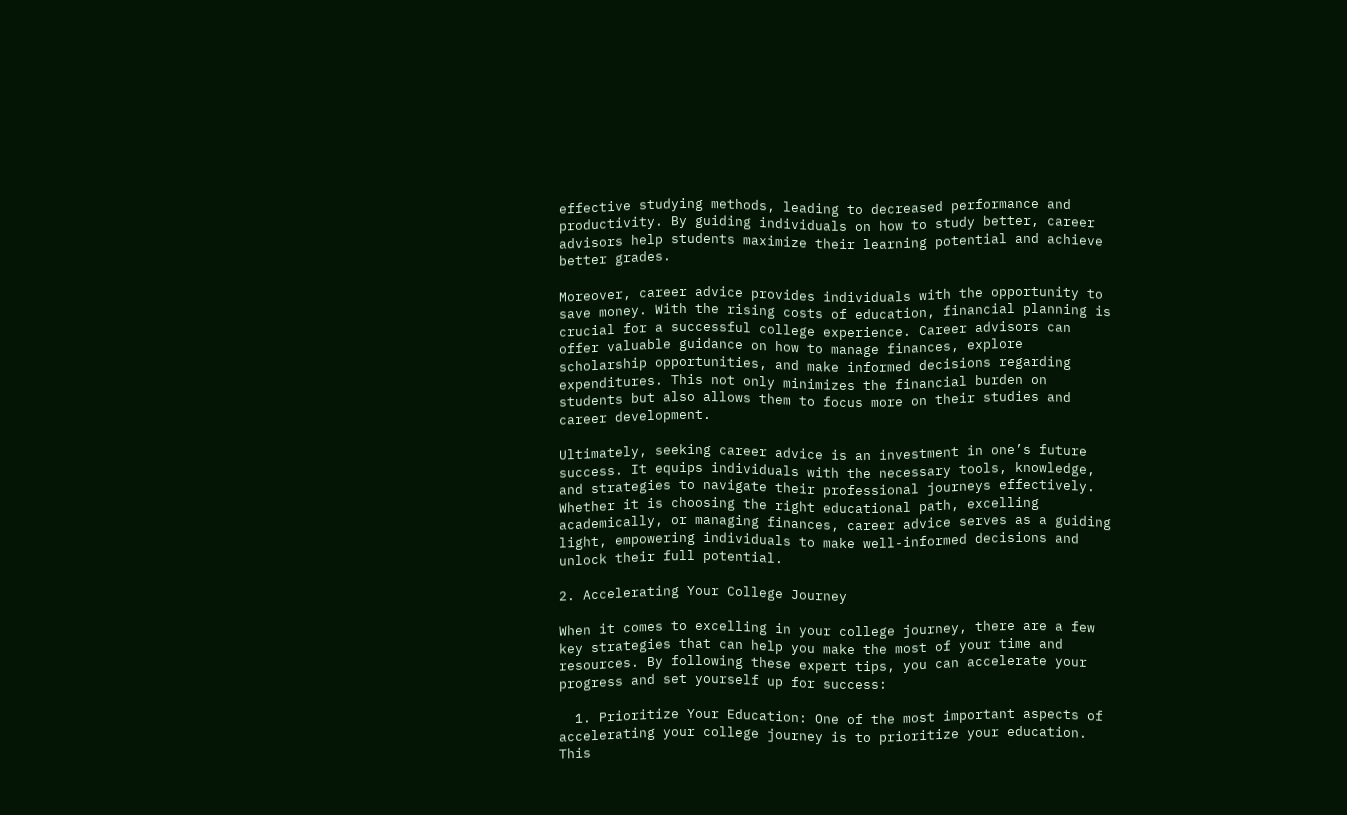effective studying methods, leading to decreased performance and productivity. By guiding individuals on how to study better, career advisors help students maximize their learning potential and achieve better grades.

Moreover, career advice provides individuals with the opportunity to save money. With the rising costs of education, financial planning is crucial for a successful college experience. Career advisors can offer valuable guidance on how to manage finances, explore scholarship opportunities, and make informed decisions regarding expenditures. This not only minimizes the financial burden on students but also allows them to focus more on their studies and career development.

Ultimately, seeking career advice is an investment in one’s future success. It equips individuals with the necessary tools, knowledge, and strategies to navigate their professional journeys effectively. Whether it is choosing the right educational path, excelling academically, or managing finances, career advice serves as a guiding light, empowering individuals to make well-informed decisions and unlock their full potential.

2. Accelerating Your College Journey

When it comes to excelling in your college journey, there are a few key strategies that can help you make the most of your time and resources. By following these expert tips, you can accelerate your progress and set yourself up for success:

  1. Prioritize Your Education: One of the most important aspects of accelerating your college journey is to prioritize your education. This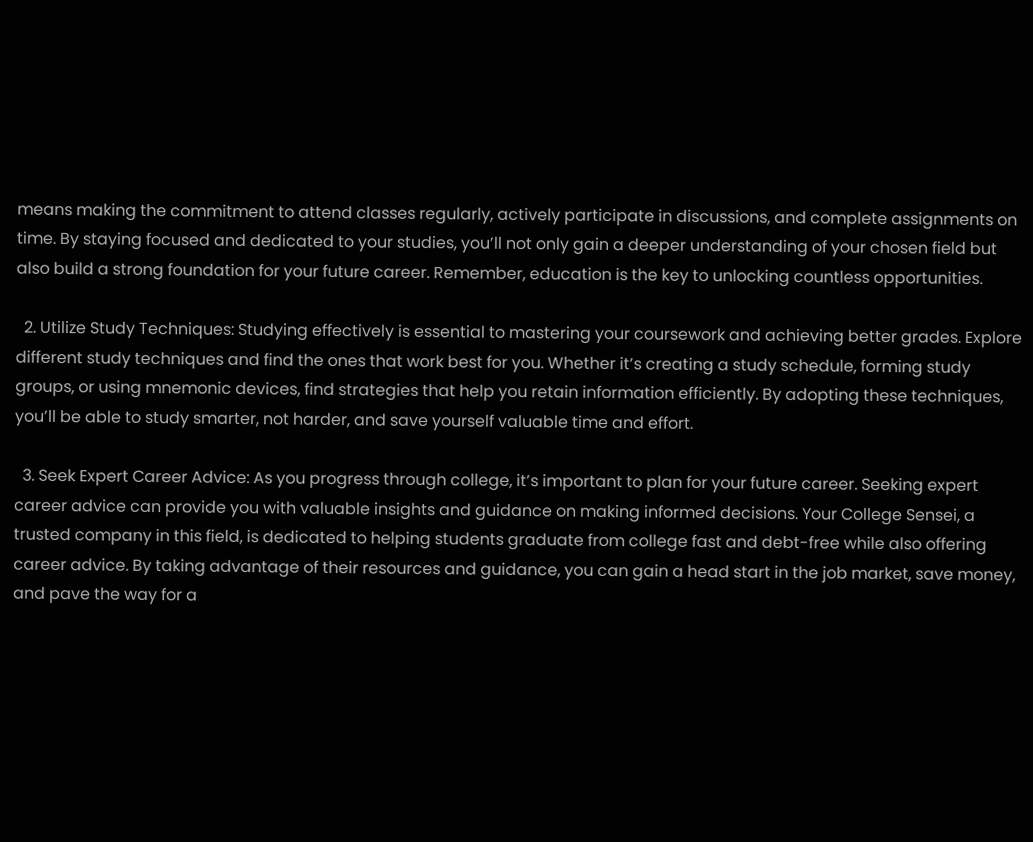means making the commitment to attend classes regularly, actively participate in discussions, and complete assignments on time. By staying focused and dedicated to your studies, you’ll not only gain a deeper understanding of your chosen field but also build a strong foundation for your future career. Remember, education is the key to unlocking countless opportunities.

  2. Utilize Study Techniques: Studying effectively is essential to mastering your coursework and achieving better grades. Explore different study techniques and find the ones that work best for you. Whether it’s creating a study schedule, forming study groups, or using mnemonic devices, find strategies that help you retain information efficiently. By adopting these techniques, you’ll be able to study smarter, not harder, and save yourself valuable time and effort.

  3. Seek Expert Career Advice: As you progress through college, it’s important to plan for your future career. Seeking expert career advice can provide you with valuable insights and guidance on making informed decisions. Your College Sensei, a trusted company in this field, is dedicated to helping students graduate from college fast and debt-free while also offering career advice. By taking advantage of their resources and guidance, you can gain a head start in the job market, save money, and pave the way for a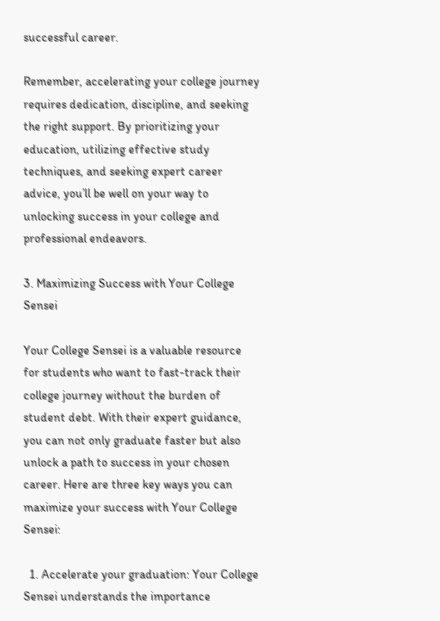successful career.

Remember, accelerating your college journey requires dedication, discipline, and seeking the right support. By prioritizing your education, utilizing effective study techniques, and seeking expert career advice, you’ll be well on your way to unlocking success in your college and professional endeavors.

3. Maximizing Success with Your College Sensei

Your College Sensei is a valuable resource for students who want to fast-track their college journey without the burden of student debt. With their expert guidance, you can not only graduate faster but also unlock a path to success in your chosen career. Here are three key ways you can maximize your success with Your College Sensei:

  1. Accelerate your graduation: Your College Sensei understands the importance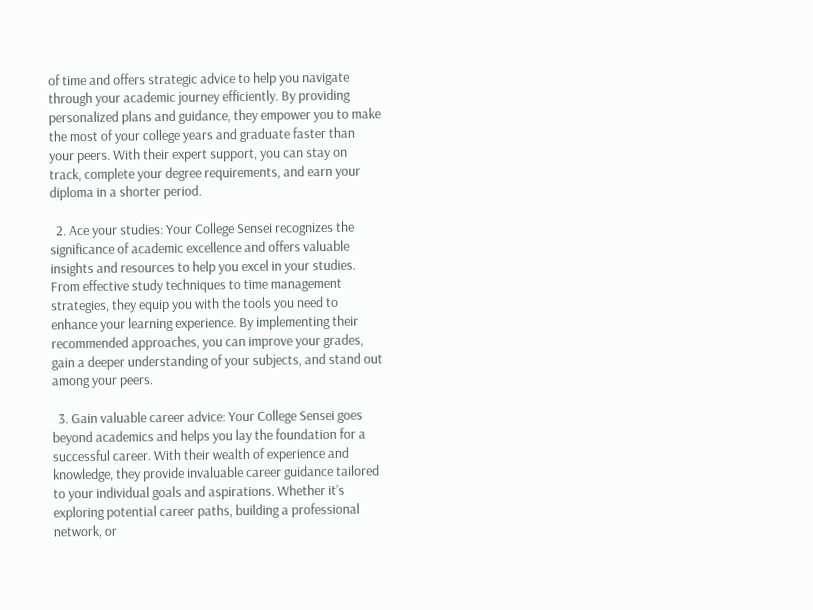of time and offers strategic advice to help you navigate through your academic journey efficiently. By providing personalized plans and guidance, they empower you to make the most of your college years and graduate faster than your peers. With their expert support, you can stay on track, complete your degree requirements, and earn your diploma in a shorter period.

  2. Ace your studies: Your College Sensei recognizes the significance of academic excellence and offers valuable insights and resources to help you excel in your studies. From effective study techniques to time management strategies, they equip you with the tools you need to enhance your learning experience. By implementing their recommended approaches, you can improve your grades, gain a deeper understanding of your subjects, and stand out among your peers.

  3. Gain valuable career advice: Your College Sensei goes beyond academics and helps you lay the foundation for a successful career. With their wealth of experience and knowledge, they provide invaluable career guidance tailored to your individual goals and aspirations. Whether it’s exploring potential career paths, building a professional network, or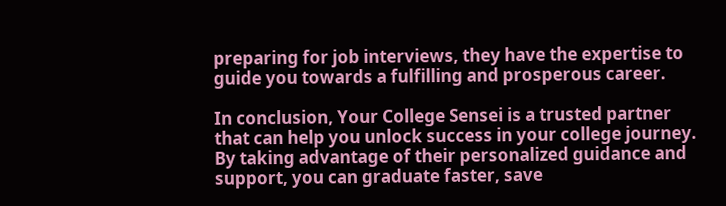preparing for job interviews, they have the expertise to guide you towards a fulfilling and prosperous career.

In conclusion, Your College Sensei is a trusted partner that can help you unlock success in your college journey. By taking advantage of their personalized guidance and support, you can graduate faster, save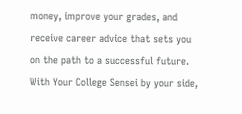money, improve your grades, and receive career advice that sets you on the path to a successful future. With Your College Sensei by your side,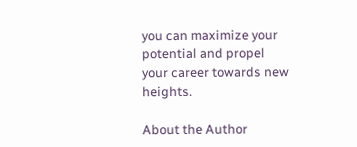you can maximize your potential and propel your career towards new heights.

About the Author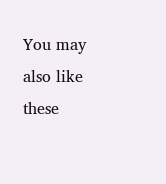You may also like these